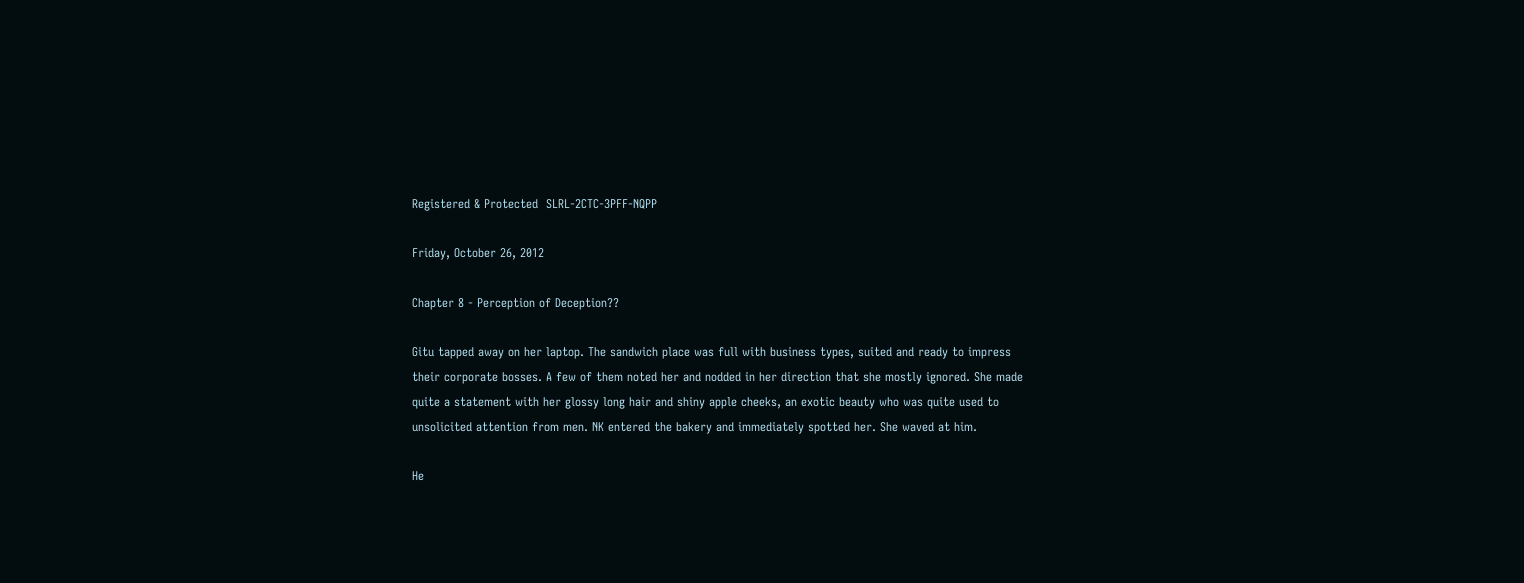Registered & Protected  SLRL-2CTC-3PFF-NQPP

Friday, October 26, 2012

Chapter 8 - Perception of Deception??

Gitu tapped away on her laptop. The sandwich place was full with business types, suited and ready to impress their corporate bosses. A few of them noted her and nodded in her direction that she mostly ignored. She made quite a statement with her glossy long hair and shiny apple cheeks, an exotic beauty who was quite used to unsolicited attention from men. NK entered the bakery and immediately spotted her. She waved at him.

He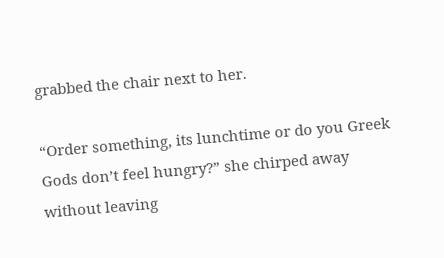grabbed the chair next to her.

“Order something, its lunchtime or do you Greek Gods don’t feel hungry?” she chirped away without leaving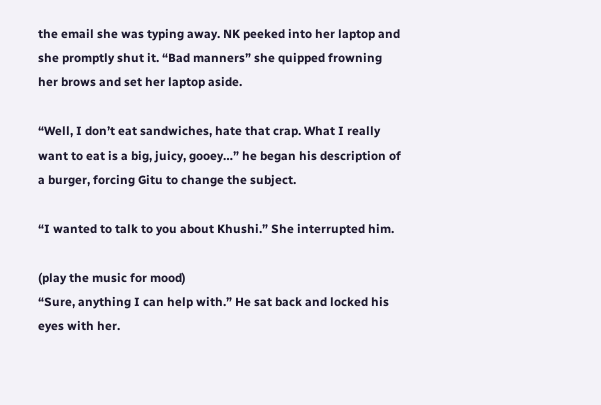the email she was typing away. NK peeked into her laptop and she promptly shut it. “Bad manners” she quipped frowning her brows and set her laptop aside.

“Well, I don’t eat sandwiches, hate that crap. What I really want to eat is a big, juicy, gooey…” he began his description of a burger, forcing Gitu to change the subject.

“I wanted to talk to you about Khushi.” She interrupted him.

(play the music for mood)
“Sure, anything I can help with.” He sat back and locked his eyes with her.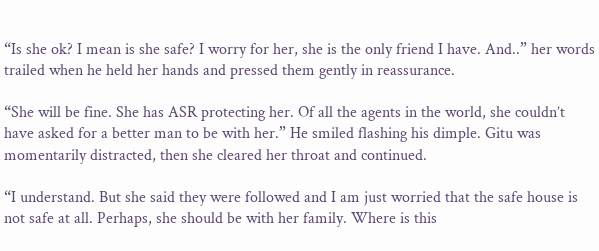“Is she ok? I mean is she safe? I worry for her, she is the only friend I have. And..” her words trailed when he held her hands and pressed them gently in reassurance.

“She will be fine. She has ASR protecting her. Of all the agents in the world, she couldn’t have asked for a better man to be with her.” He smiled flashing his dimple. Gitu was momentarily distracted, then she cleared her throat and continued.

“I understand. But she said they were followed and I am just worried that the safe house is not safe at all. Perhaps, she should be with her family. Where is this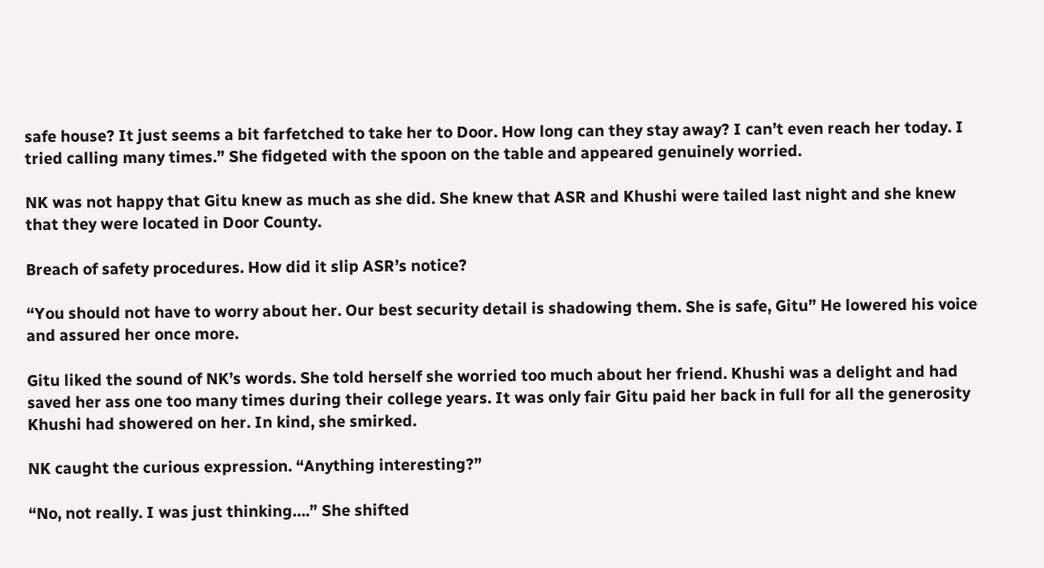safe house? It just seems a bit farfetched to take her to Door. How long can they stay away? I can’t even reach her today. I tried calling many times.” She fidgeted with the spoon on the table and appeared genuinely worried.

NK was not happy that Gitu knew as much as she did. She knew that ASR and Khushi were tailed last night and she knew that they were located in Door County.

Breach of safety procedures. How did it slip ASR’s notice?

“You should not have to worry about her. Our best security detail is shadowing them. She is safe, Gitu” He lowered his voice and assured her once more.

Gitu liked the sound of NK’s words. She told herself she worried too much about her friend. Khushi was a delight and had saved her ass one too many times during their college years. It was only fair Gitu paid her back in full for all the generosity Khushi had showered on her. In kind, she smirked.

NK caught the curious expression. “Anything interesting?”

“No, not really. I was just thinking….” She shifted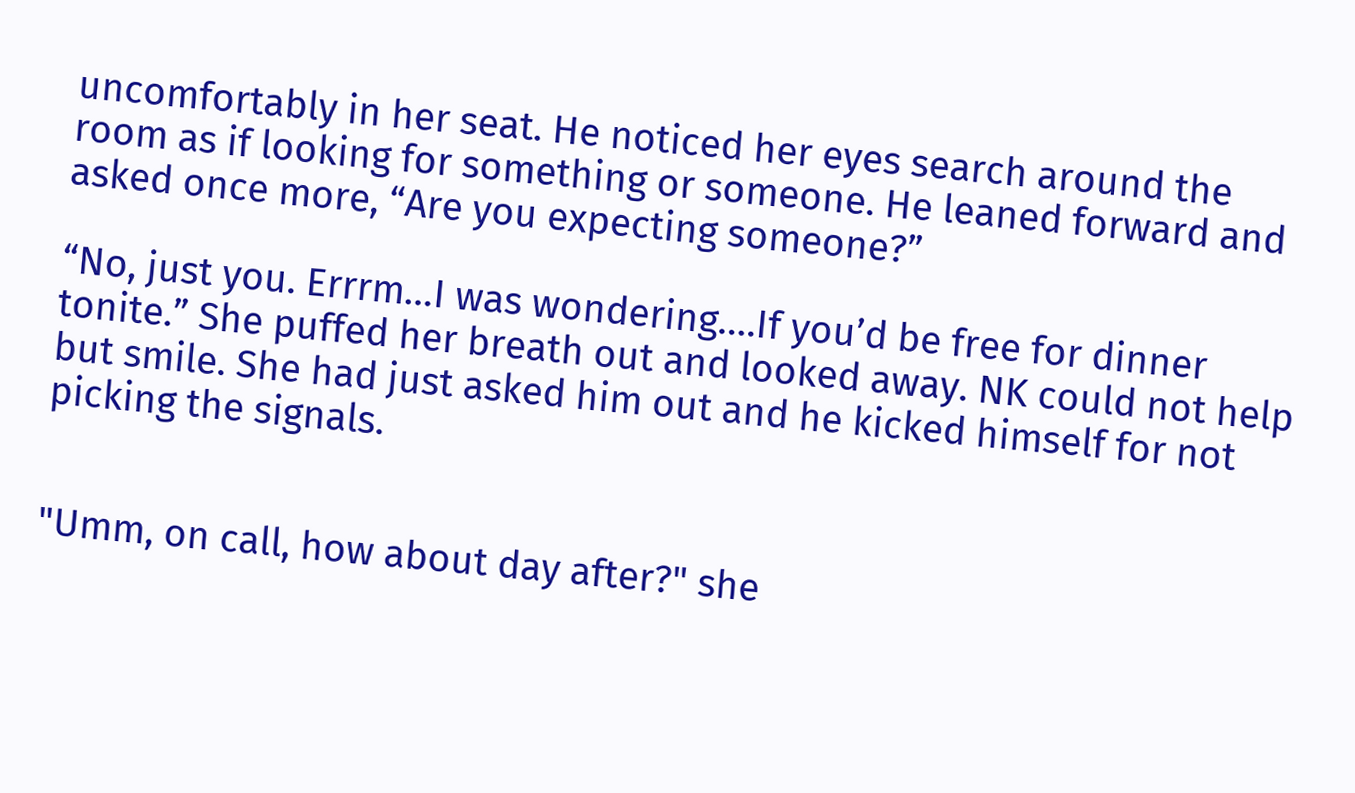uncomfortably in her seat. He noticed her eyes search around the room as if looking for something or someone. He leaned forward and asked once more, “Are you expecting someone?”

“No, just you. Errrm…I was wondering….If you’d be free for dinner tonite.” She puffed her breath out and looked away. NK could not help but smile. She had just asked him out and he kicked himself for not picking the signals.


"Umm, on call, how about day after?" she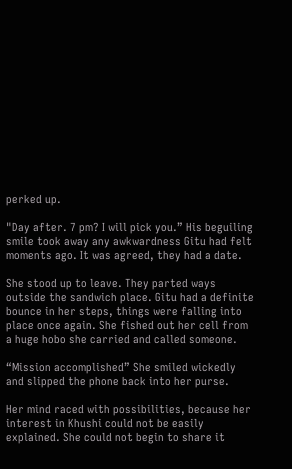perked up.

"Day after. 7 pm? I will pick you.” His beguiling smile took away any awkwardness Gitu had felt moments ago. It was agreed, they had a date.

She stood up to leave. They parted ways outside the sandwich place. Gitu had a definite bounce in her steps, things were falling into place once again. She fished out her cell from a huge hobo she carried and called someone.

“Mission accomplished” She smiled wickedly and slipped the phone back into her purse.

Her mind raced with possibilities, because her interest in Khushi could not be easily explained. She could not begin to share it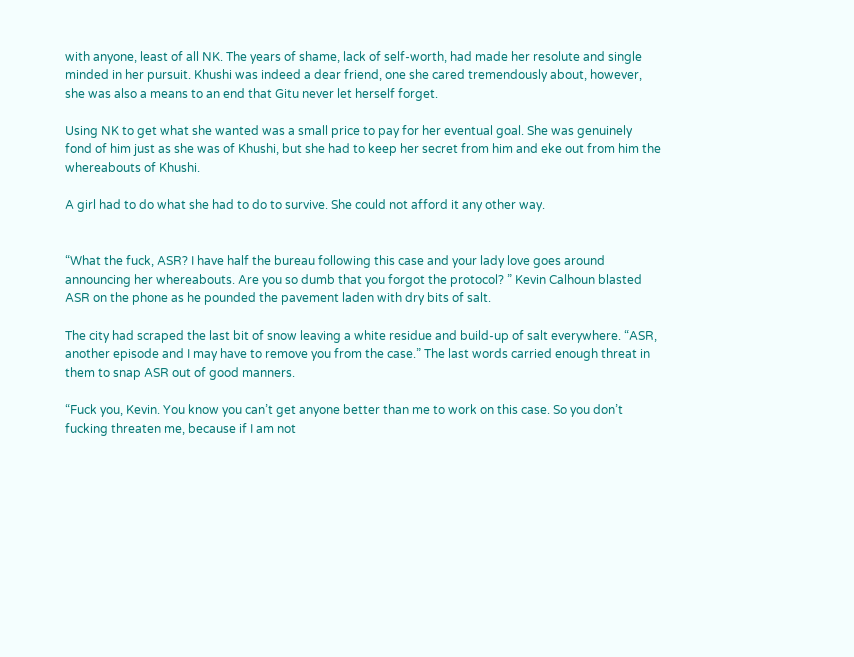with anyone, least of all NK. The years of shame, lack of self-worth, had made her resolute and single minded in her pursuit. Khushi was indeed a dear friend, one she cared tremendously about, however, she was also a means to an end that Gitu never let herself forget.

Using NK to get what she wanted was a small price to pay for her eventual goal. She was genuinely fond of him just as she was of Khushi, but she had to keep her secret from him and eke out from him the whereabouts of Khushi.

A girl had to do what she had to do to survive. She could not afford it any other way.


“What the fuck, ASR? I have half the bureau following this case and your lady love goes around announcing her whereabouts. Are you so dumb that you forgot the protocol? ” Kevin Calhoun blasted ASR on the phone as he pounded the pavement laden with dry bits of salt.

The city had scraped the last bit of snow leaving a white residue and build-up of salt everywhere. “ASR, another episode and I may have to remove you from the case.” The last words carried enough threat in them to snap ASR out of good manners.

“Fuck you, Kevin. You know you can’t get anyone better than me to work on this case. So you don’t fucking threaten me, because if I am not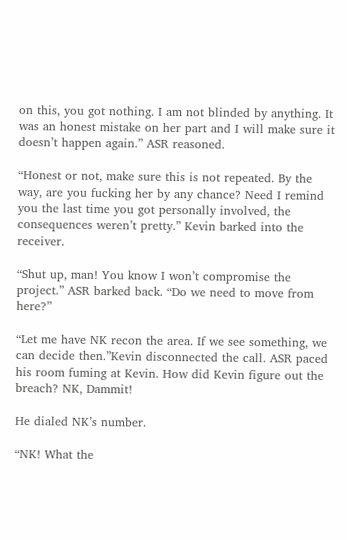on this, you got nothing. I am not blinded by anything. It was an honest mistake on her part and I will make sure it doesn’t happen again.” ASR reasoned.

“Honest or not, make sure this is not repeated. By the way, are you fucking her by any chance? Need I remind you the last time you got personally involved, the consequences weren’t pretty.” Kevin barked into the receiver.

“Shut up, man! You know I won’t compromise the project.” ASR barked back. “Do we need to move from here?”

“Let me have NK recon the area. If we see something, we can decide then.”Kevin disconnected the call. ASR paced his room fuming at Kevin. How did Kevin figure out the breach? NK, Dammit!

He dialed NK’s number.

“NK! What the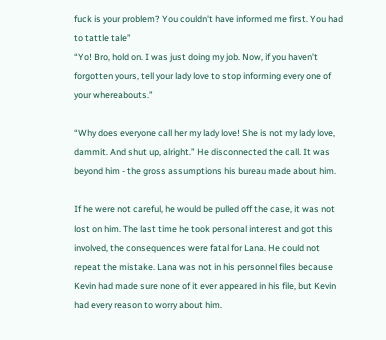fuck is your problem? You couldn't have informed me first. You had to tattle tale”
“Yo! Bro, hold on. I was just doing my job. Now, if you haven’t forgotten yours, tell your lady love to stop informing every one of your whereabouts.”

“Why does everyone call her my lady love! She is not my lady love, dammit. And shut up, alright.” He disconnected the call. It was beyond him - the gross assumptions his bureau made about him.

If he were not careful, he would be pulled off the case, it was not lost on him. The last time he took personal interest and got this involved, the consequences were fatal for Lana. He could not repeat the mistake. Lana was not in his personnel files because Kevin had made sure none of it ever appeared in his file, but Kevin had every reason to worry about him.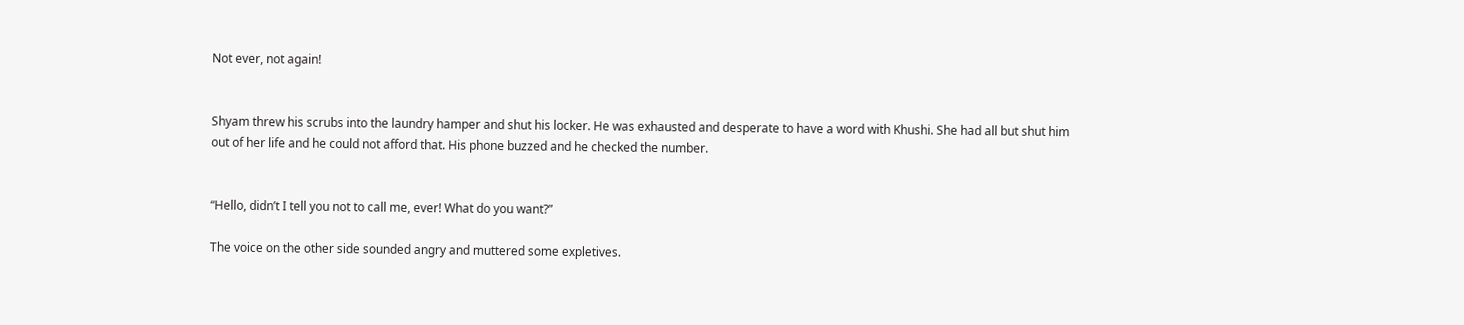Not ever, not again!


Shyam threw his scrubs into the laundry hamper and shut his locker. He was exhausted and desperate to have a word with Khushi. She had all but shut him out of her life and he could not afford that. His phone buzzed and he checked the number.


“Hello, didn’t I tell you not to call me, ever! What do you want?”

The voice on the other side sounded angry and muttered some expletives.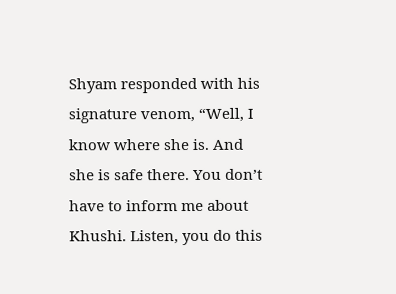Shyam responded with his signature venom, “Well, I know where she is. And she is safe there. You don’t have to inform me about Khushi. Listen, you do this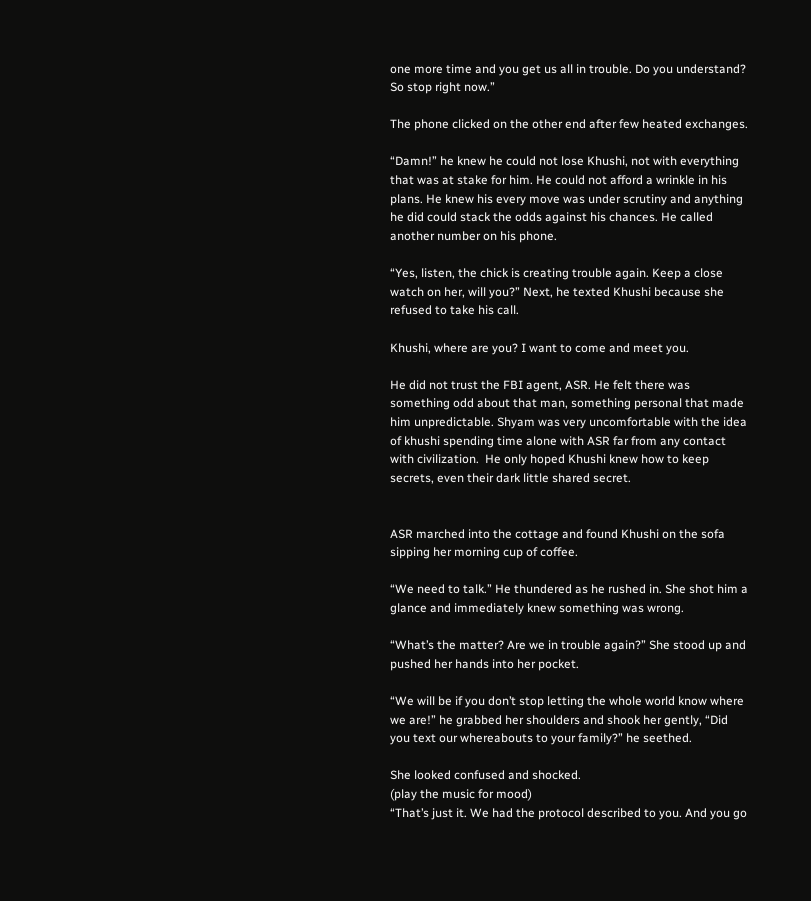one more time and you get us all in trouble. Do you understand? So stop right now.”

The phone clicked on the other end after few heated exchanges.

“Damn!” he knew he could not lose Khushi, not with everything that was at stake for him. He could not afford a wrinkle in his plans. He knew his every move was under scrutiny and anything he did could stack the odds against his chances. He called another number on his phone.

“Yes, listen, the chick is creating trouble again. Keep a close watch on her, will you?” Next, he texted Khushi because she refused to take his call.

Khushi, where are you? I want to come and meet you.

He did not trust the FBI agent, ASR. He felt there was something odd about that man, something personal that made him unpredictable. Shyam was very uncomfortable with the idea of khushi spending time alone with ASR far from any contact with civilization.  He only hoped Khushi knew how to keep secrets, even their dark little shared secret.


ASR marched into the cottage and found Khushi on the sofa sipping her morning cup of coffee.

“We need to talk.” He thundered as he rushed in. She shot him a glance and immediately knew something was wrong.

“What’s the matter? Are we in trouble again?” She stood up and pushed her hands into her pocket.

“We will be if you don’t stop letting the whole world know where we are!” he grabbed her shoulders and shook her gently, “Did you text our whereabouts to your family?” he seethed.

She looked confused and shocked.
(play the music for mood)
“That’s just it. We had the protocol described to you. And you go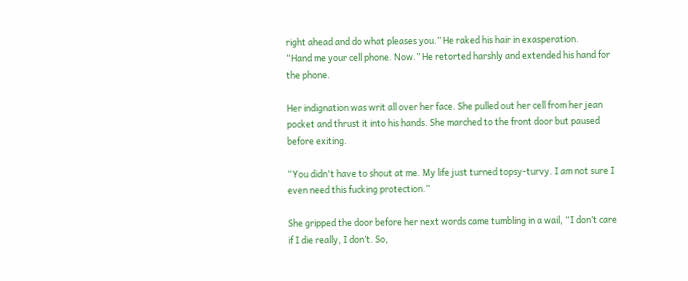right ahead and do what pleases you.” He raked his hair in exasperation.
“Hand me your cell phone. Now.” He retorted harshly and extended his hand for the phone.

Her indignation was writ all over her face. She pulled out her cell from her jean pocket and thrust it into his hands. She marched to the front door but paused before exiting.

“You didn't have to shout at me. My life just turned topsy-turvy. I am not sure I even need this fucking protection.”

She gripped the door before her next words came tumbling in a wail, “I don’t care if I die really, I don’t. So,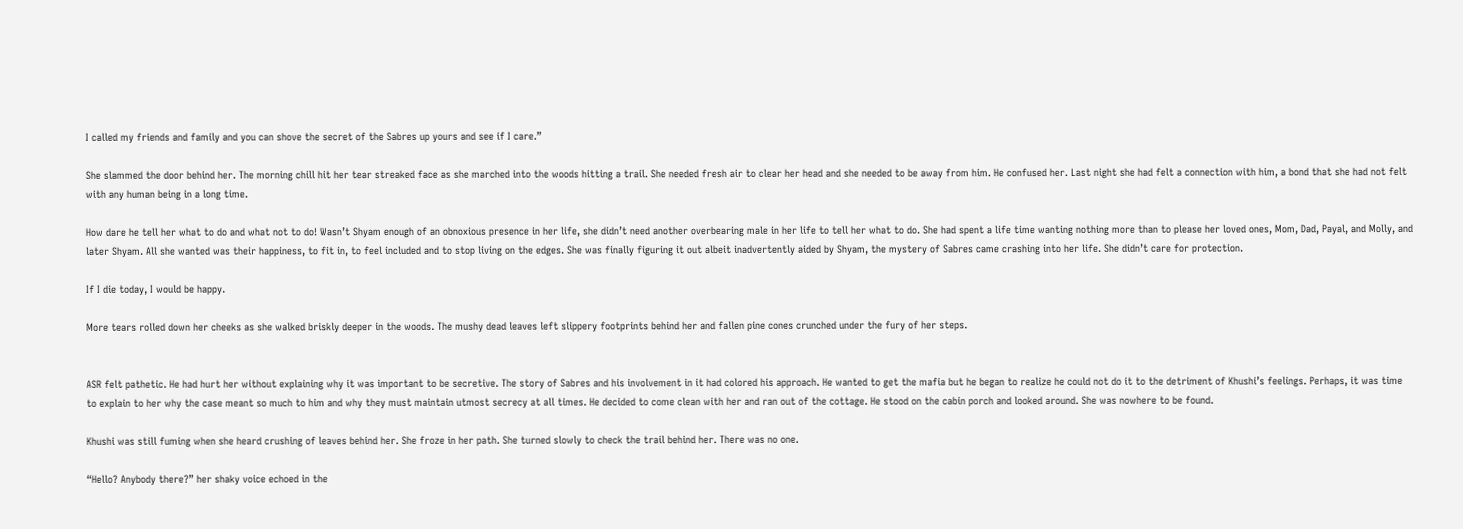I called my friends and family and you can shove the secret of the Sabres up yours and see if I care.”

She slammed the door behind her. The morning chill hit her tear streaked face as she marched into the woods hitting a trail. She needed fresh air to clear her head and she needed to be away from him. He confused her. Last night she had felt a connection with him, a bond that she had not felt with any human being in a long time.

How dare he tell her what to do and what not to do! Wasn’t Shyam enough of an obnoxious presence in her life, she didn’t need another overbearing male in her life to tell her what to do. She had spent a life time wanting nothing more than to please her loved ones, Mom, Dad, Payal, and Molly, and later Shyam. All she wanted was their happiness, to fit in, to feel included and to stop living on the edges. She was finally figuring it out albeit inadvertently aided by Shyam, the mystery of Sabres came crashing into her life. She didn’t care for protection.

If I die today, I would be happy.

More tears rolled down her cheeks as she walked briskly deeper in the woods. The mushy dead leaves left slippery footprints behind her and fallen pine cones crunched under the fury of her steps.


ASR felt pathetic. He had hurt her without explaining why it was important to be secretive. The story of Sabres and his involvement in it had colored his approach. He wanted to get the mafia but he began to realize he could not do it to the detriment of Khushi’s feelings. Perhaps, it was time to explain to her why the case meant so much to him and why they must maintain utmost secrecy at all times. He decided to come clean with her and ran out of the cottage. He stood on the cabin porch and looked around. She was nowhere to be found.

Khushi was still fuming when she heard crushing of leaves behind her. She froze in her path. She turned slowly to check the trail behind her. There was no one.

“Hello? Anybody there?” her shaky voice echoed in the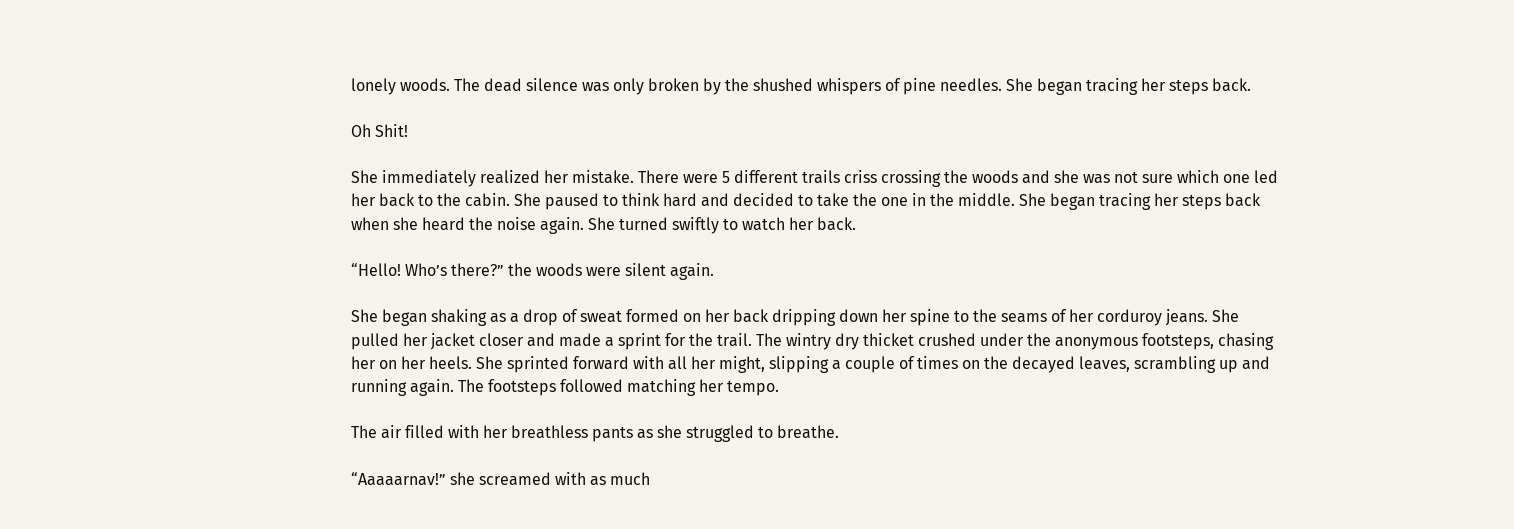lonely woods. The dead silence was only broken by the shushed whispers of pine needles. She began tracing her steps back.

Oh Shit!

She immediately realized her mistake. There were 5 different trails criss crossing the woods and she was not sure which one led her back to the cabin. She paused to think hard and decided to take the one in the middle. She began tracing her steps back when she heard the noise again. She turned swiftly to watch her back.

“Hello! Who’s there?” the woods were silent again.

She began shaking as a drop of sweat formed on her back dripping down her spine to the seams of her corduroy jeans. She pulled her jacket closer and made a sprint for the trail. The wintry dry thicket crushed under the anonymous footsteps, chasing her on her heels. She sprinted forward with all her might, slipping a couple of times on the decayed leaves, scrambling up and running again. The footsteps followed matching her tempo.

The air filled with her breathless pants as she struggled to breathe.

“Aaaaarnav!” she screamed with as much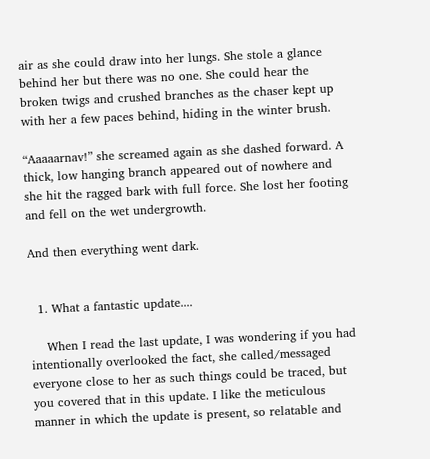air as she could draw into her lungs. She stole a glance behind her but there was no one. She could hear the broken twigs and crushed branches as the chaser kept up with her a few paces behind, hiding in the winter brush.

“Aaaaarnav!” she screamed again as she dashed forward. A thick, low hanging branch appeared out of nowhere and she hit the ragged bark with full force. She lost her footing and fell on the wet undergrowth.

And then everything went dark.


  1. What a fantastic update....

    When I read the last update, I was wondering if you had intentionally overlooked the fact, she called/messaged everyone close to her as such things could be traced, but you covered that in this update. I like the meticulous manner in which the update is present, so relatable and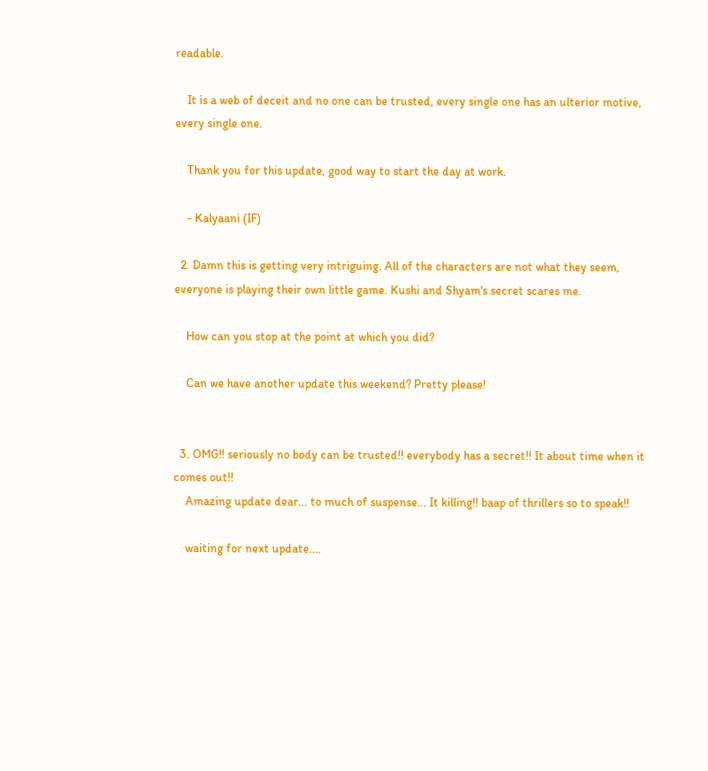readable.

    It is a web of deceit and no one can be trusted, every single one has an ulterior motive, every single one.

    Thank you for this update, good way to start the day at work.

    - Kalyaani (IF)

  2. Damn this is getting very intriguing. All of the characters are not what they seem, everyone is playing their own little game. Kushi and Shyam's secret scares me.

    How can you stop at the point at which you did?

    Can we have another update this weekend? Pretty please!


  3. OMG!! seriously no body can be trusted!! everybody has a secret!! It about time when it comes out!!
    Amazing update dear... to much of suspense... It killing!! baap of thrillers so to speak!!

    waiting for next update....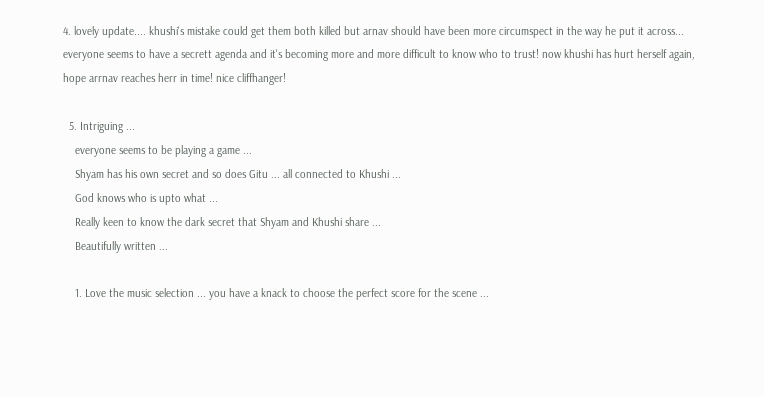4. lovely update.... khushi's mistake could get them both killed but arnav should have been more circumspect in the way he put it across... everyone seems to have a secrett agenda and it's becoming more and more difficult to know who to trust! now khushi has hurt herself again, hope arrnav reaches herr in time! nice cliffhanger!

  5. Intriguing ...
    everyone seems to be playing a game ...
    Shyam has his own secret and so does Gitu ... all connected to Khushi ...
    God knows who is upto what ...
    Really keen to know the dark secret that Shyam and Khushi share ...
    Beautifully written ...

    1. Love the music selection ... you have a knack to choose the perfect score for the scene ...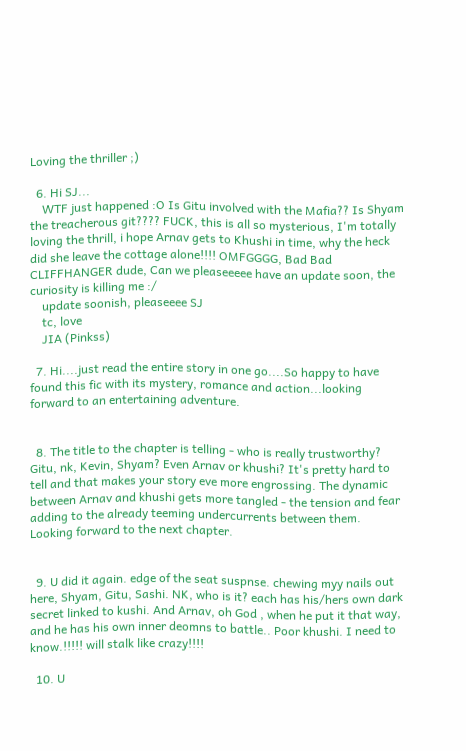Loving the thriller ;)

  6. Hi SJ...
    WTF just happened :O Is Gitu involved with the Mafia?? Is Shyam the treacherous git???? FUCK, this is all so mysterious, I'm totally loving the thrill, i hope Arnav gets to Khushi in time, why the heck did she leave the cottage alone!!!! OMFGGGG, Bad Bad CLIFFHANGER dude, Can we pleaseeeee have an update soon, the curiosity is killing me :/
    update soonish, pleaseeee SJ
    tc, love
    JIA (Pinkss)

  7. Hi....just read the entire story in one go....So happy to have found this fic with its mystery, romance and action...looking forward to an entertaining adventure.


  8. The title to the chapter is telling - who is really trustworthy? Gitu, nk, Kevin, Shyam? Even Arnav or khushi? It's pretty hard to tell and that makes your story eve more engrossing. The dynamic between Arnav and khushi gets more tangled - the tension and fear adding to the already teeming undercurrents between them. Looking forward to the next chapter.


  9. U did it again. edge of the seat suspnse. chewing myy nails out here, Shyam, Gitu, Sashi. NK, who is it? each has his/hers own dark secret linked to kushi. And Arnav, oh God , when he put it that way, and he has his own inner deomns to battle.. Poor khushi. I need to know.!!!!! will stalk like crazy!!!!

  10. U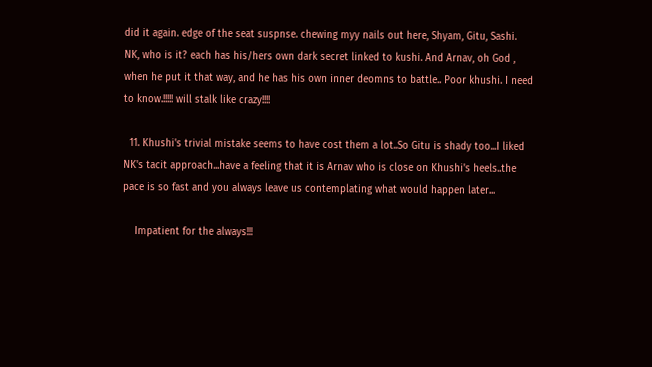did it again. edge of the seat suspnse. chewing myy nails out here, Shyam, Gitu, Sashi. NK, who is it? each has his/hers own dark secret linked to kushi. And Arnav, oh God , when he put it that way, and he has his own inner deomns to battle.. Poor khushi. I need to know.!!!!! will stalk like crazy!!!!

  11. Khushi's trivial mistake seems to have cost them a lot..So Gitu is shady too...I liked NK's tacit approach...have a feeling that it is Arnav who is close on Khushi's heels..the pace is so fast and you always leave us contemplating what would happen later...

    Impatient for the always!!!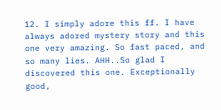12. I simply adore this ff. I have always adored mystery story and this one very amazing. So fast paced, and so many lies. AHH..So glad I discovered this one. Exceptionally good,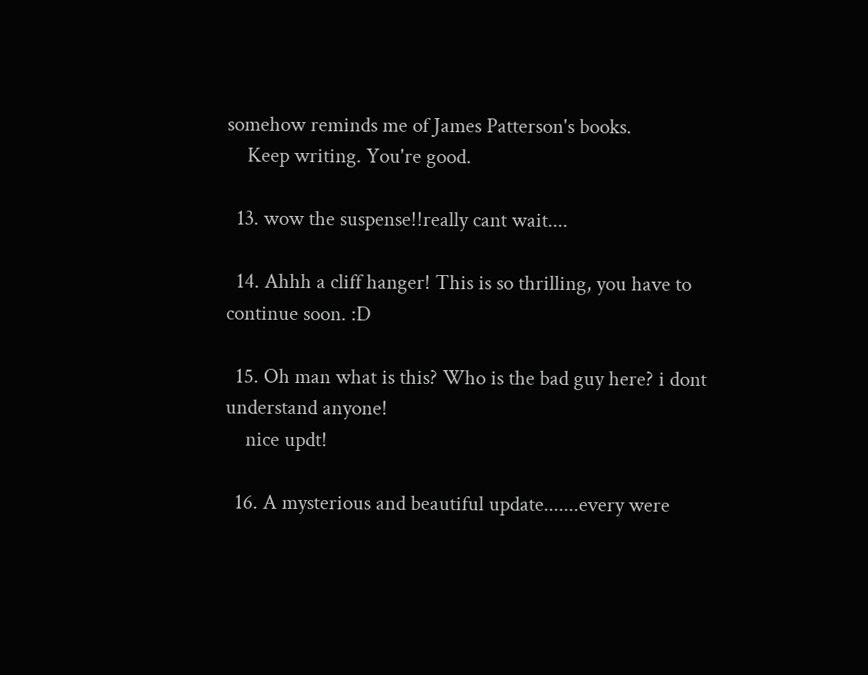somehow reminds me of James Patterson's books.
    Keep writing. You're good.

  13. wow the suspense!!really cant wait....

  14. Ahhh a cliff hanger! This is so thrilling, you have to continue soon. :D

  15. Oh man what is this? Who is the bad guy here? i dont understand anyone!
    nice updt!

  16. A mysterious and beautiful update.......every were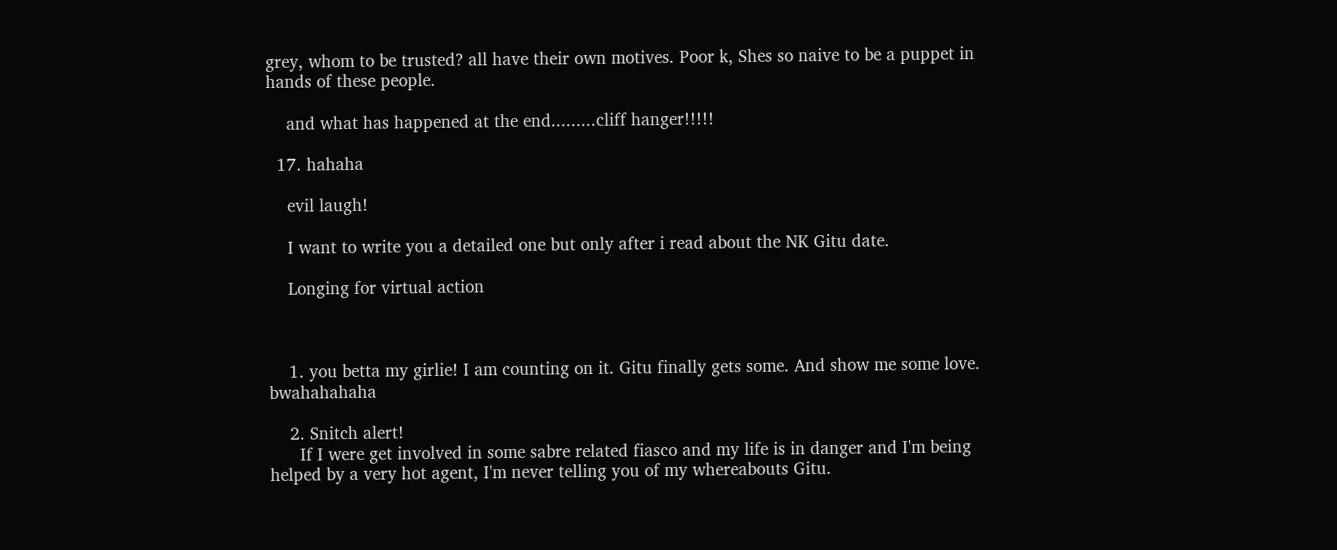grey, whom to be trusted? all have their own motives. Poor k, Shes so naive to be a puppet in hands of these people.

    and what has happened at the end.........cliff hanger!!!!!

  17. hahaha

    evil laugh!

    I want to write you a detailed one but only after i read about the NK Gitu date.

    Longing for virtual action



    1. you betta my girlie! I am counting on it. Gitu finally gets some. And show me some love. bwahahahaha

    2. Snitch alert!
      If I were get involved in some sabre related fiasco and my life is in danger and I'm being helped by a very hot agent, I'm never telling you of my whereabouts Gitu.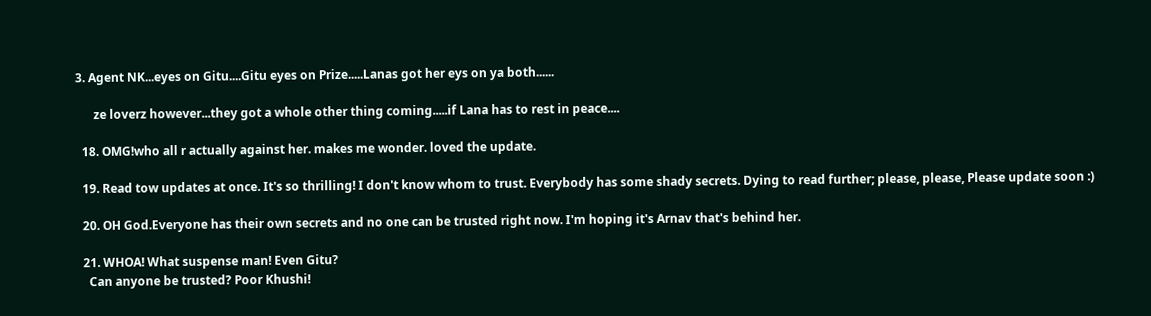3. Agent NK...eyes on Gitu....Gitu eyes on Prize.....Lanas got her eys on ya both......

      ze loverz however...they got a whole other thing coming.....if Lana has to rest in peace....

  18. OMG!who all r actually against her. makes me wonder. loved the update.

  19. Read tow updates at once. It's so thrilling! I don't know whom to trust. Everybody has some shady secrets. Dying to read further; please, please, Please update soon :)

  20. OH God.Everyone has their own secrets and no one can be trusted right now. I'm hoping it's Arnav that's behind her.

  21. WHOA! What suspense man! Even Gitu?
    Can anyone be trusted? Poor Khushi!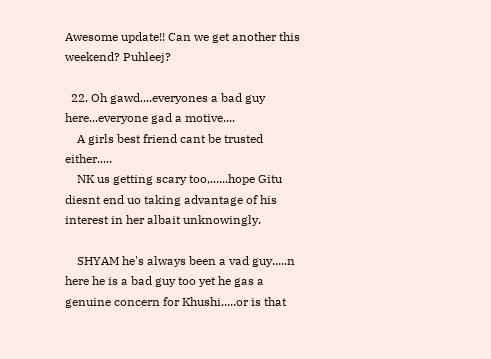Awesome update!! Can we get another this weekend? Puhleej?

  22. Oh gawd....everyones a bad guy here...everyone gad a motive....
    A girls best friend cant be trusted either.....
    NK us getting scary too,......hope Gitu diesnt end uo taking advantage of his interest in her albait unknowingly.

    SHYAM he's always been a vad guy.....n here he is a bad guy too yet he gas a genuine concern for Khushi.....or is that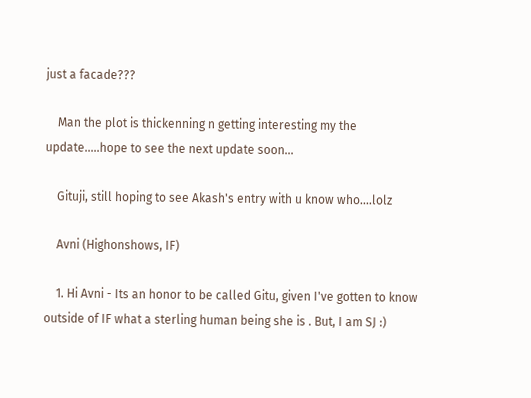just a facade???

    Man the plot is thickenning n getting interesting my the update.....hope to see the next update soon...

    Gituji, still hoping to see Akash's entry with u know who....lolz

    Avni (Highonshows, IF)

    1. Hi Avni - Its an honor to be called Gitu, given I've gotten to know outside of IF what a sterling human being she is . But, I am SJ :)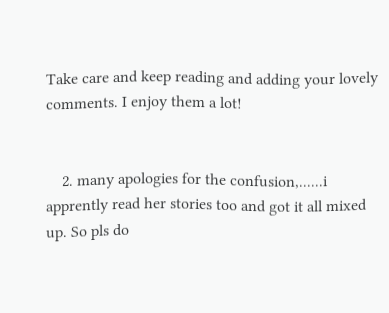Take care and keep reading and adding your lovely comments. I enjoy them a lot!


    2. many apologies for the confusion,......i apprently read her stories too and got it all mixed up. So pls do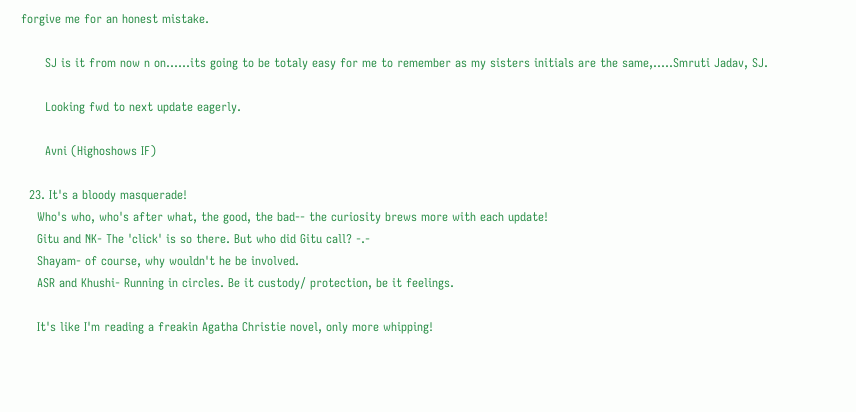forgive me for an honest mistake.

      SJ is it from now n on......its going to be totaly easy for me to remember as my sisters initials are the same,.....Smruti Jadav, SJ.

      Looking fwd to next update eagerly.

      Avni (Highoshows IF)

  23. It's a bloody masquerade!
    Who's who, who's after what, the good, the bad-- the curiosity brews more with each update!
    Gitu and NK- The 'click' is so there. But who did Gitu call? -.-
    Shayam- of course, why wouldn't he be involved.
    ASR and Khushi- Running in circles. Be it custody/ protection, be it feelings.

    It's like I'm reading a freakin Agatha Christie novel, only more whipping!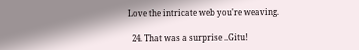Love the intricate web you're weaving.

  24. That was a surprise ..Gitu!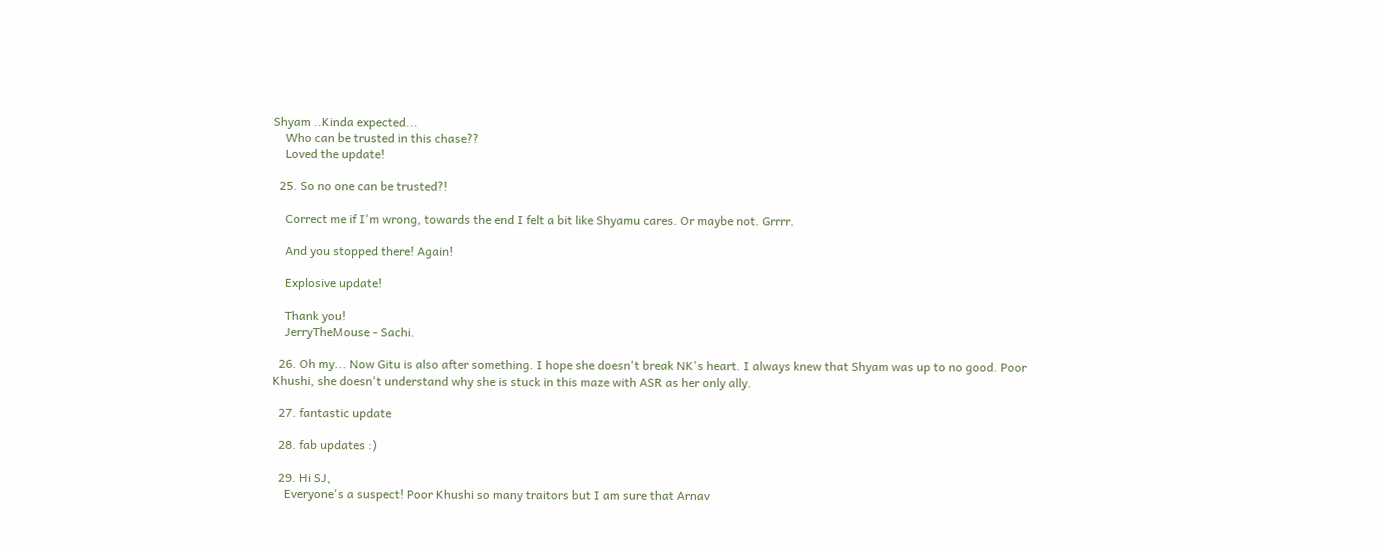Shyam ..Kinda expected...
    Who can be trusted in this chase??
    Loved the update!

  25. So no one can be trusted?!

    Correct me if I'm wrong, towards the end I felt a bit like Shyamu cares. Or maybe not. Grrrr.

    And you stopped there! Again!

    Explosive update!

    Thank you!
    JerryTheMouse - Sachi.

  26. Oh my... Now Gitu is also after something. I hope she doesn't break NK's heart. I always knew that Shyam was up to no good. Poor Khushi, she doesn't understand why she is stuck in this maze with ASR as her only ally.

  27. fantastic update

  28. fab updates :)

  29. Hi SJ,
    Everyone's a suspect! Poor Khushi so many traitors but I am sure that Arnav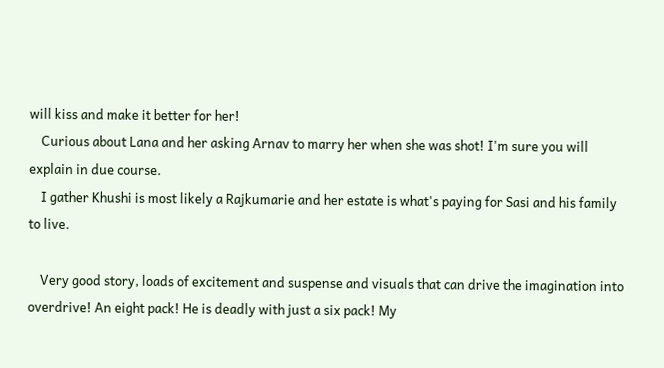will kiss and make it better for her!
    Curious about Lana and her asking Arnav to marry her when she was shot! I'm sure you will explain in due course.
    I gather Khushi is most likely a Rajkumarie and her estate is what's paying for Sasi and his family to live.

    Very good story, loads of excitement and suspense and visuals that can drive the imagination into overdrive! An eight pack! He is deadly with just a six pack! My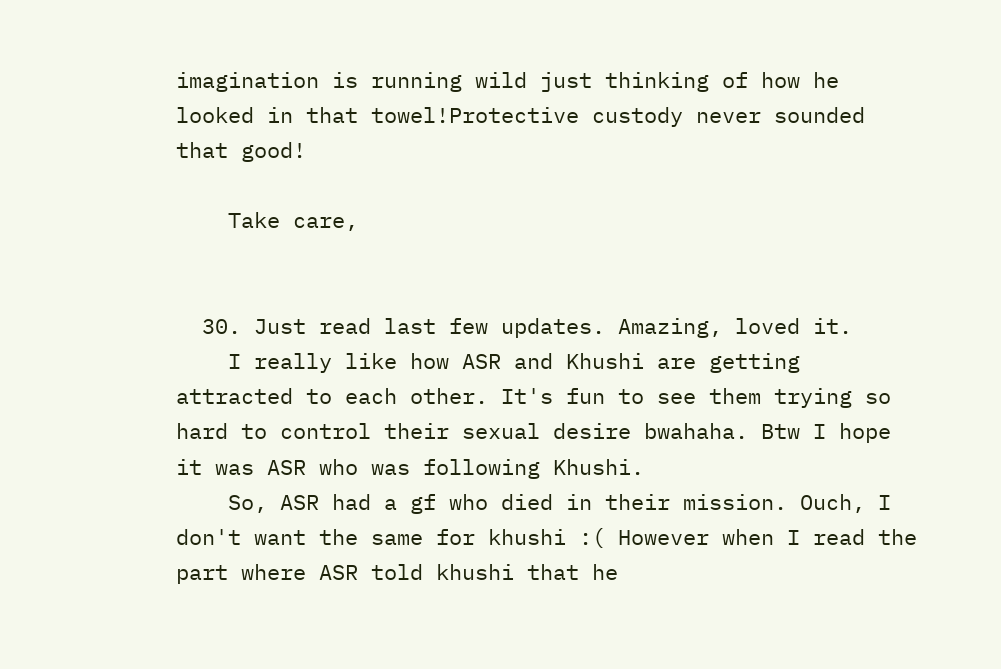imagination is running wild just thinking of how he looked in that towel!Protective custody never sounded that good!

    Take care,


  30. Just read last few updates. Amazing, loved it.
    I really like how ASR and Khushi are getting attracted to each other. It's fun to see them trying so hard to control their sexual desire bwahaha. Btw I hope it was ASR who was following Khushi.
    So, ASR had a gf who died in their mission. Ouch, I don't want the same for khushi :( However when I read the part where ASR told khushi that he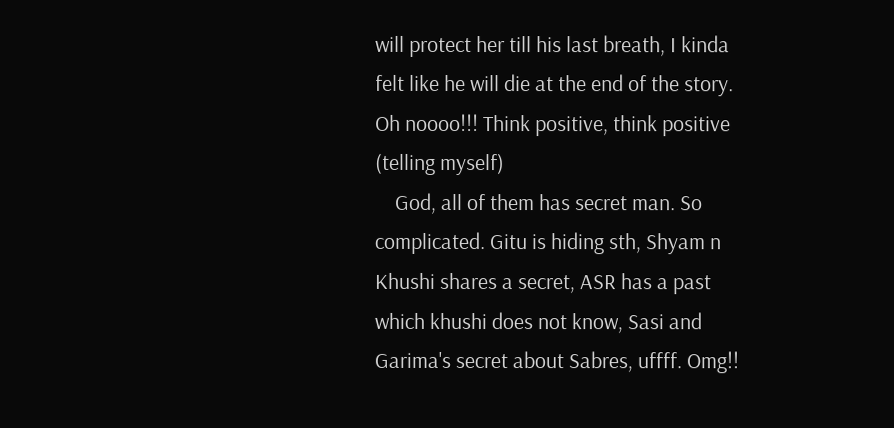will protect her till his last breath, I kinda felt like he will die at the end of the story. Oh noooo!!! Think positive, think positive (telling myself)
    God, all of them has secret man. So complicated. Gitu is hiding sth, Shyam n Khushi shares a secret, ASR has a past which khushi does not know, Sasi and Garima's secret about Sabres, uffff. Omg!!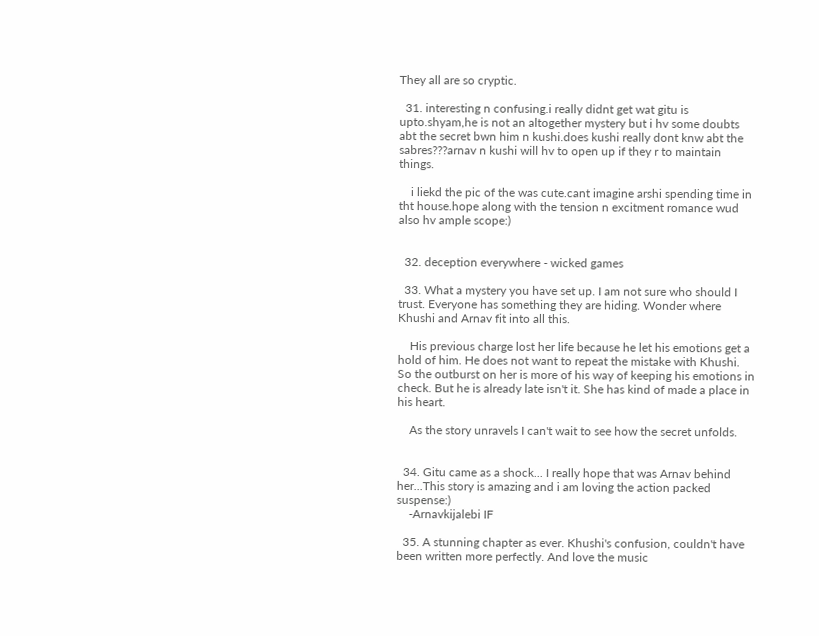They all are so cryptic.

  31. interesting n confusing.i really didnt get wat gitu is upto.shyam,he is not an altogether mystery but i hv some doubts abt the secret bwn him n kushi.does kushi really dont knw abt the sabres???arnav n kushi will hv to open up if they r to maintain things.

    i liekd the pic of the was cute.cant imagine arshi spending time in tht house.hope along with the tension n excitment romance wud also hv ample scope:)


  32. deception everywhere - wicked games

  33. What a mystery you have set up. I am not sure who should I trust. Everyone has something they are hiding. Wonder where Khushi and Arnav fit into all this.

    His previous charge lost her life because he let his emotions get a hold of him. He does not want to repeat the mistake with Khushi. So the outburst on her is more of his way of keeping his emotions in check. But he is already late isn't it. She has kind of made a place in his heart.

    As the story unravels I can't wait to see how the secret unfolds.


  34. Gitu came as a shock... I really hope that was Arnav behind her...This story is amazing and i am loving the action packed suspense:)
    -Arnavkijalebi IF

  35. A stunning chapter as ever. Khushi's confusion, couldn't have been written more perfectly. And love the music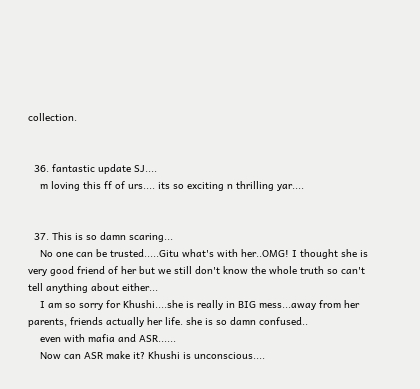collection.


  36. fantastic update SJ....
    m loving this ff of urs.... its so exciting n thrilling yar....


  37. This is so damn scaring...
    No one can be trusted.....Gitu what's with her..OMG! I thought she is very good friend of her but we still don't know the whole truth so can't tell anything about either...
    I am so sorry for Khushi....she is really in BIG mess...away from her parents, friends actually her life. she is so damn confused..
    even with mafia and ASR......
    Now can ASR make it? Khushi is unconscious....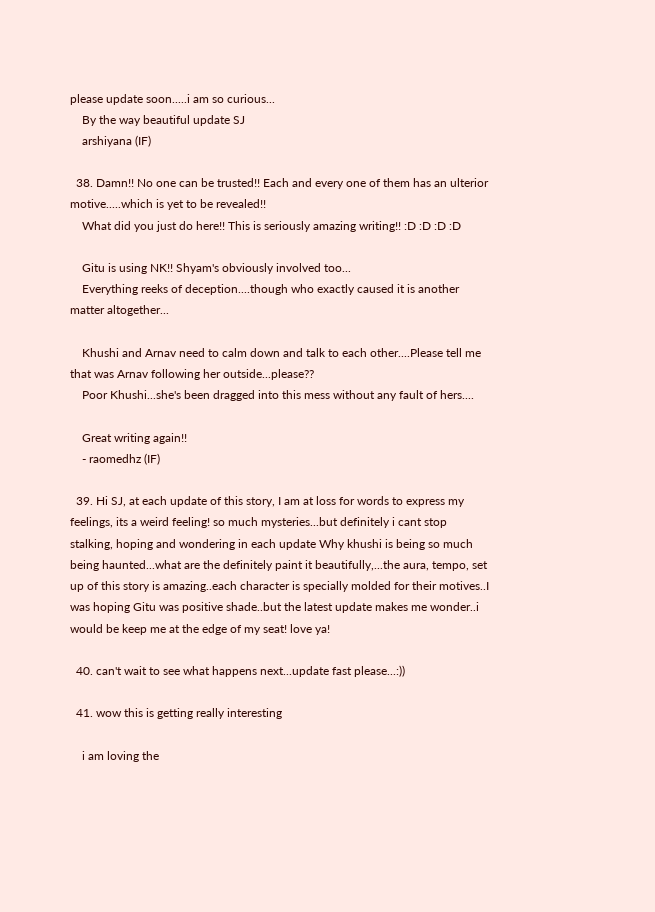please update soon.....i am so curious...
    By the way beautiful update SJ
    arshiyana (IF)

  38. Damn!! No one can be trusted!! Each and every one of them has an ulterior motive.....which is yet to be revealed!!
    What did you just do here!! This is seriously amazing writing!! :D :D :D :D

    Gitu is using NK!! Shyam's obviously involved too...
    Everything reeks of deception....though who exactly caused it is another matter altogether...

    Khushi and Arnav need to calm down and talk to each other....Please tell me that was Arnav following her outside...please??
    Poor Khushi...she's been dragged into this mess without any fault of hers....

    Great writing again!!
    - raomedhz (IF)

  39. Hi SJ, at each update of this story, I am at loss for words to express my feelings, its a weird feeling! so much mysteries...but definitely i cant stop stalking, hoping and wondering in each update Why khushi is being so much being haunted...what are the definitely paint it beautifully,...the aura, tempo, set up of this story is amazing..each character is specially molded for their motives..I was hoping Gitu was positive shade..but the latest update makes me wonder..i would be keep me at the edge of my seat! love ya!

  40. can't wait to see what happens next...update fast please...:))

  41. wow this is getting really interesting

    i am loving the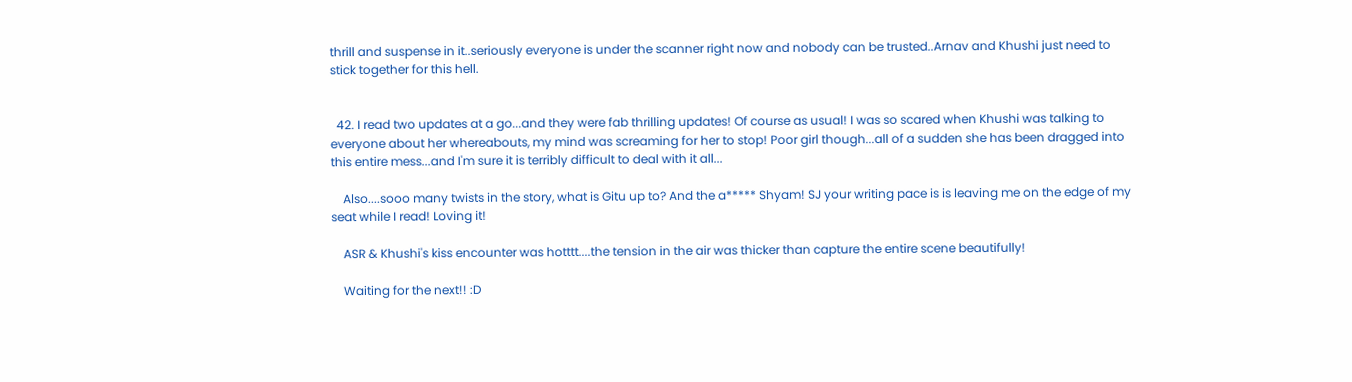thrill and suspense in it..seriously everyone is under the scanner right now and nobody can be trusted..Arnav and Khushi just need to stick together for this hell.


  42. I read two updates at a go...and they were fab thrilling updates! Of course as usual! I was so scared when Khushi was talking to everyone about her whereabouts, my mind was screaming for her to stop! Poor girl though...all of a sudden she has been dragged into this entire mess...and I'm sure it is terribly difficult to deal with it all...

    Also....sooo many twists in the story, what is Gitu up to? And the a***** Shyam! SJ your writing pace is is leaving me on the edge of my seat while I read! Loving it!

    ASR & Khushi's kiss encounter was hotttt....the tension in the air was thicker than capture the entire scene beautifully!

    Waiting for the next!! :D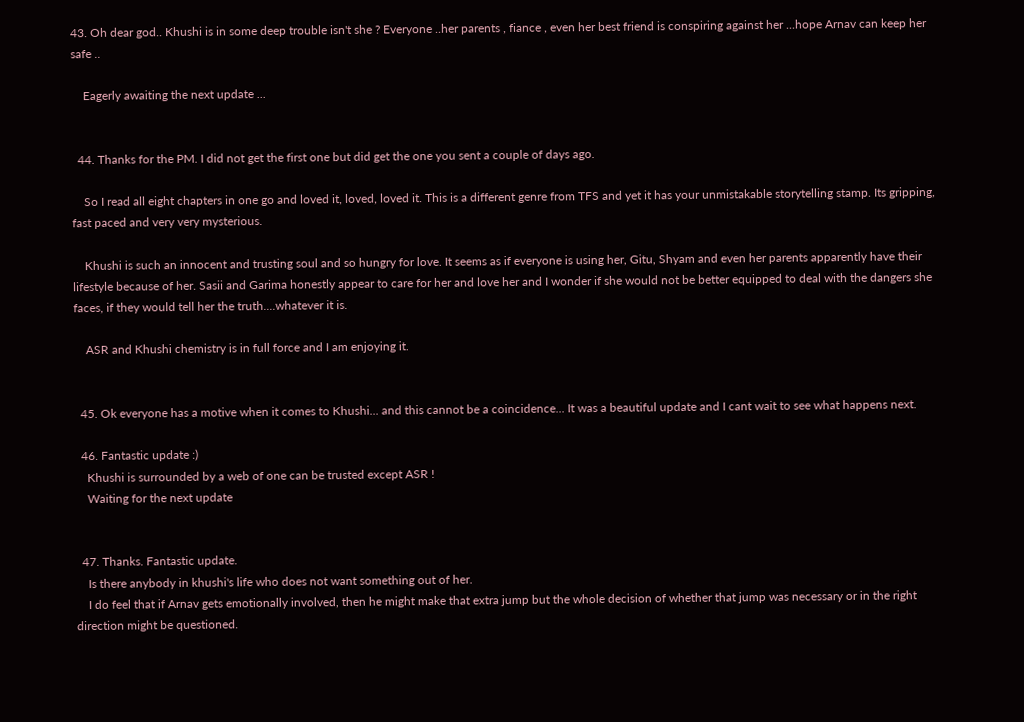43. Oh dear god.. Khushi is in some deep trouble isn't she ? Everyone ..her parents , fiance , even her best friend is conspiring against her ...hope Arnav can keep her safe ..

    Eagerly awaiting the next update ...


  44. Thanks for the PM. I did not get the first one but did get the one you sent a couple of days ago.

    So I read all eight chapters in one go and loved it, loved, loved it. This is a different genre from TFS and yet it has your unmistakable storytelling stamp. Its gripping, fast paced and very very mysterious.

    Khushi is such an innocent and trusting soul and so hungry for love. It seems as if everyone is using her, Gitu, Shyam and even her parents apparently have their lifestyle because of her. Sasii and Garima honestly appear to care for her and love her and I wonder if she would not be better equipped to deal with the dangers she faces, if they would tell her the truth....whatever it is.

    ASR and Khushi chemistry is in full force and I am enjoying it.


  45. Ok everyone has a motive when it comes to Khushi... and this cannot be a coincidence... It was a beautiful update and I cant wait to see what happens next.

  46. Fantastic update :)
    Khushi is surrounded by a web of one can be trusted except ASR !
    Waiting for the next update


  47. Thanks. Fantastic update.
    Is there anybody in khushi's life who does not want something out of her.
    I do feel that if Arnav gets emotionally involved, then he might make that extra jump but the whole decision of whether that jump was necessary or in the right direction might be questioned.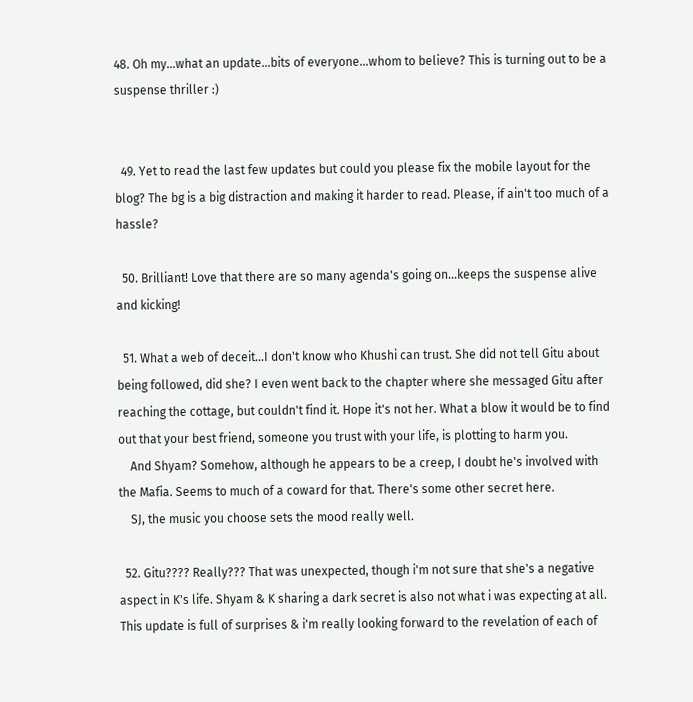48. Oh my...what an update...bits of everyone...whom to believe? This is turning out to be a suspense thriller :)


  49. Yet to read the last few updates but could you please fix the mobile layout for the blog? The bg is a big distraction and making it harder to read. Please, if ain't too much of a hassle?

  50. Brilliant! Love that there are so many agenda's going on...keeps the suspense alive and kicking!

  51. What a web of deceit...I don't know who Khushi can trust. She did not tell Gitu about being followed, did she? I even went back to the chapter where she messaged Gitu after reaching the cottage, but couldn't find it. Hope it's not her. What a blow it would be to find out that your best friend, someone you trust with your life, is plotting to harm you.
    And Shyam? Somehow, although he appears to be a creep, I doubt he's involved with the Mafia. Seems to much of a coward for that. There's some other secret here.
    SJ, the music you choose sets the mood really well.

  52. Gitu???? Really??? That was unexpected, though i'm not sure that she's a negative aspect in K's life. Shyam & K sharing a dark secret is also not what i was expecting at all. This update is full of surprises & i'm really looking forward to the revelation of each of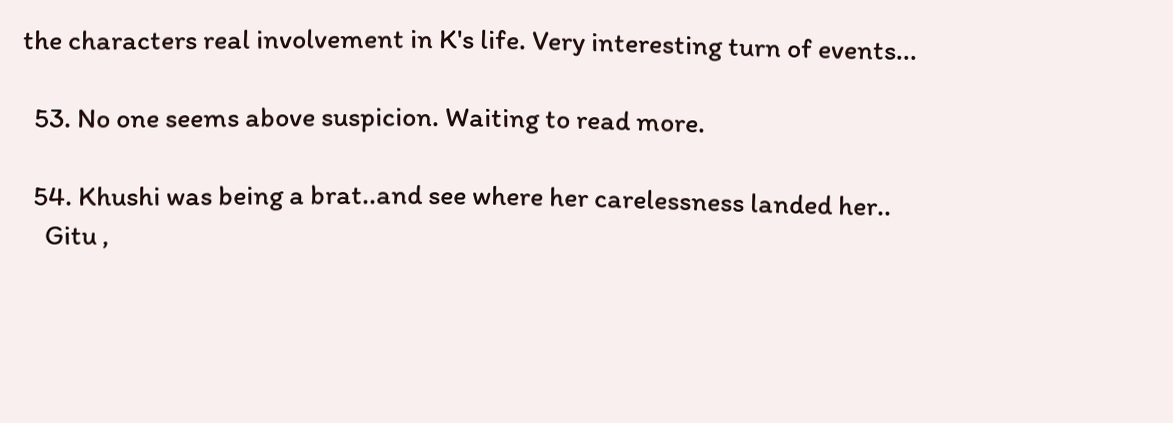the characters real involvement in K's life. Very interesting turn of events...

  53. No one seems above suspicion. Waiting to read more.

  54. Khushi was being a brat..and see where her carelessness landed her..
    Gitu ,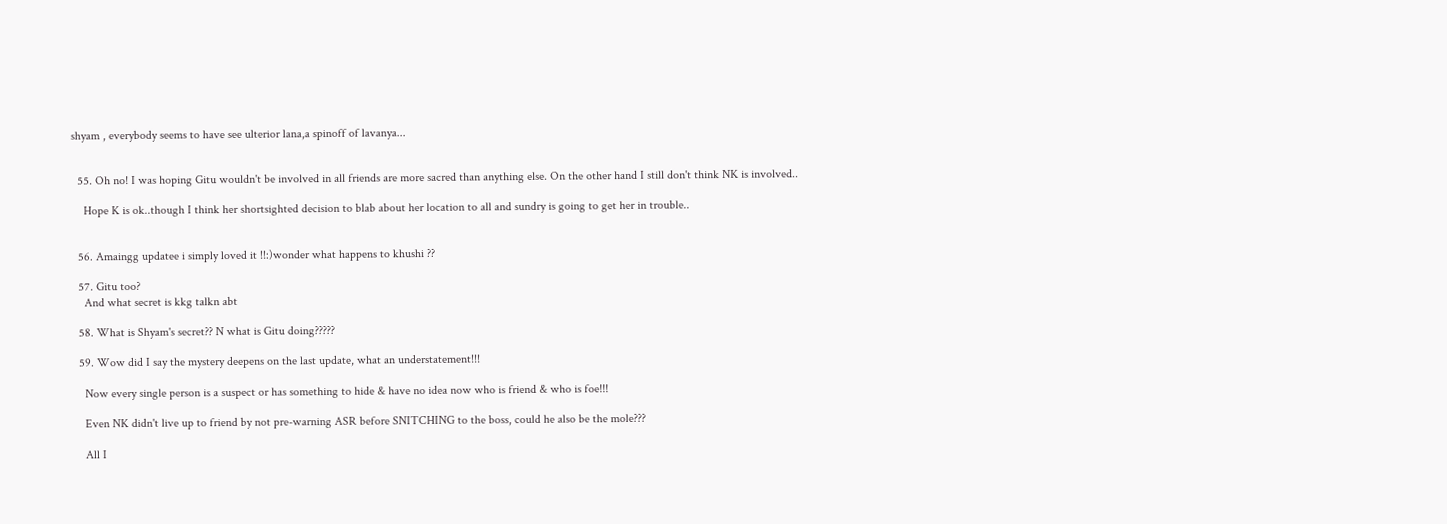shyam , everybody seems to have see ulterior lana,a spinoff of lavanya...


  55. Oh no! I was hoping Gitu wouldn't be involved in all friends are more sacred than anything else. On the other hand I still don't think NK is involved..

    Hope K is ok..though I think her shortsighted decision to blab about her location to all and sundry is going to get her in trouble..


  56. Amaingg updatee i simply loved it !!:)wonder what happens to khushi ??

  57. Gitu too?
    And what secret is kkg talkn abt

  58. What is Shyam's secret?? N what is Gitu doing?????

  59. Wow did I say the mystery deepens on the last update, what an understatement!!!

    Now every single person is a suspect or has something to hide & have no idea now who is friend & who is foe!!!

    Even NK didn't live up to friend by not pre-warning ASR before SNITCHING to the boss, could he also be the mole???

    All I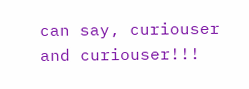can say, curiouser and curiouser!!!